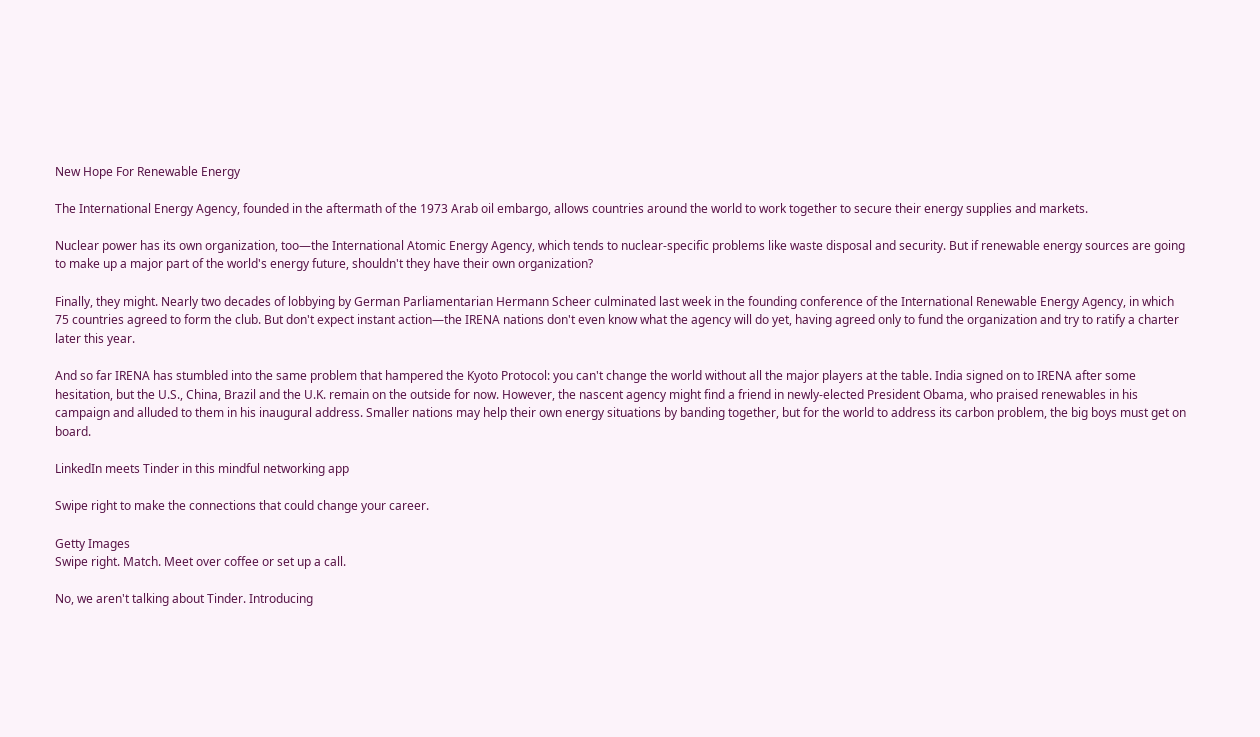New Hope For Renewable Energy

The International Energy Agency, founded in the aftermath of the 1973 Arab oil embargo, allows countries around the world to work together to secure their energy supplies and markets.

Nuclear power has its own organization, too—the International Atomic Energy Agency, which tends to nuclear-specific problems like waste disposal and security. But if renewable energy sources are going to make up a major part of the world's energy future, shouldn't they have their own organization?

Finally, they might. Nearly two decades of lobbying by German Parliamentarian Hermann Scheer culminated last week in the founding conference of the International Renewable Energy Agency, in which 75 countries agreed to form the club. But don't expect instant action—the IRENA nations don't even know what the agency will do yet, having agreed only to fund the organization and try to ratify a charter later this year.

And so far IRENA has stumbled into the same problem that hampered the Kyoto Protocol: you can't change the world without all the major players at the table. India signed on to IRENA after some hesitation, but the U.S., China, Brazil and the U.K. remain on the outside for now. However, the nascent agency might find a friend in newly-elected President Obama, who praised renewables in his campaign and alluded to them in his inaugural address. Smaller nations may help their own energy situations by banding together, but for the world to address its carbon problem, the big boys must get on board.

LinkedIn meets Tinder in this mindful networking app

Swipe right to make the connections that could change your career.

Getty Images
Swipe right. Match. Meet over coffee or set up a call.

No, we aren't talking about Tinder. Introducing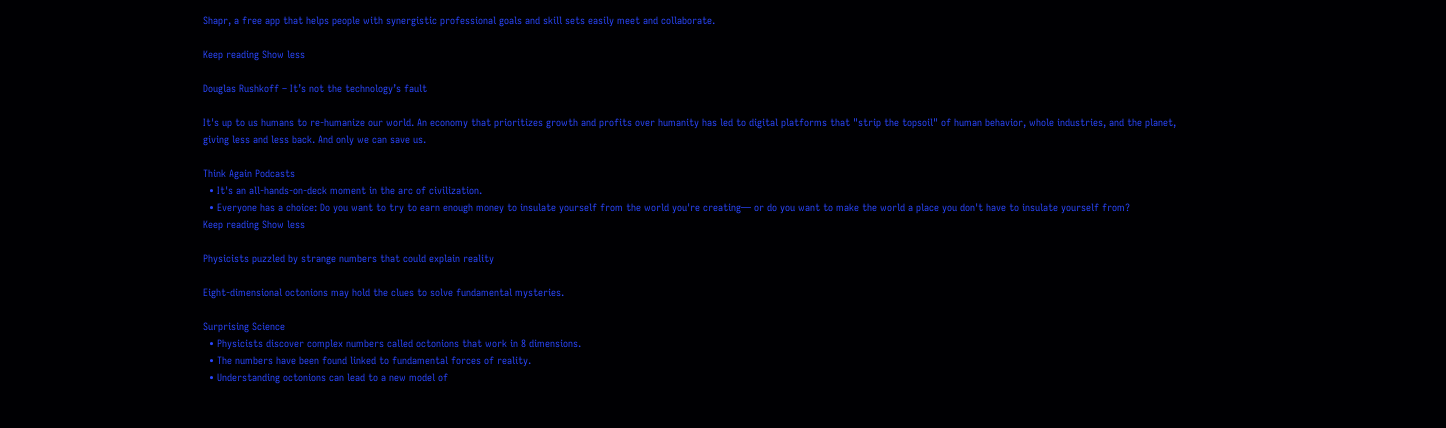Shapr, a free app that helps people with synergistic professional goals and skill sets easily meet and collaborate.

Keep reading Show less

Douglas Rushkoff – It’s not the technology’s fault

It's up to us humans to re-humanize our world. An economy that prioritizes growth and profits over humanity has led to digital platforms that "strip the topsoil" of human behavior, whole industries, and the planet, giving less and less back. And only we can save us.

Think Again Podcasts
  • It's an all-hands-on-deck moment in the arc of civilization.
  • Everyone has a choice: Do you want to try to earn enough money to insulate yourself from the world you're creating— or do you want to make the world a place you don't have to insulate yourself from?
Keep reading Show less

Physicists puzzled by strange numbers that could explain reality

Eight-dimensional octonions may hold the clues to solve fundamental mysteries.

Surprising Science
  • Physicists discover complex numbers called octonions that work in 8 dimensions.
  • The numbers have been found linked to fundamental forces of reality.
  • Understanding octonions can lead to a new model of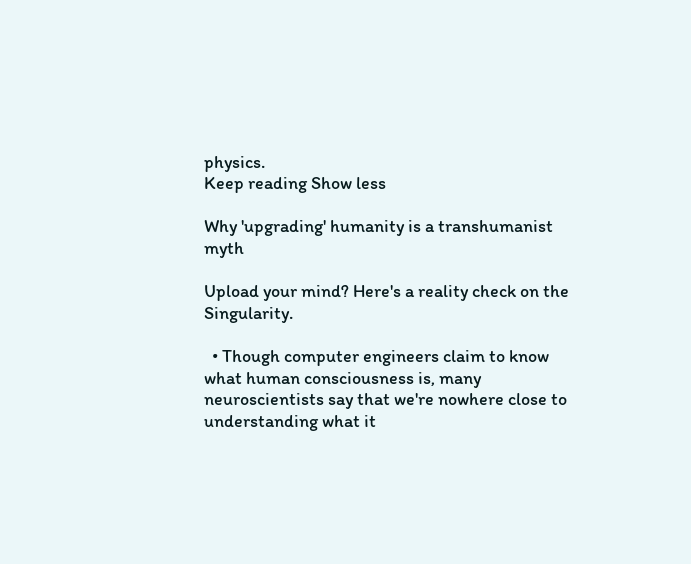physics.
Keep reading Show less

Why 'upgrading' humanity is a transhumanist myth

Upload your mind? Here's a reality check on the Singularity.

  • Though computer engineers claim to know what human consciousness is, many neuroscientists say that we're nowhere close to understanding what it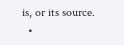is, or its source.
  •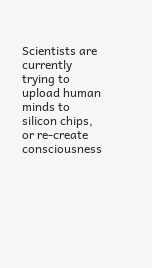Scientists are currently trying to upload human minds to silicon chips, or re-create consciousness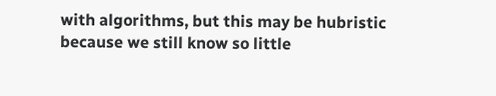with algorithms, but this may be hubristic because we still know so little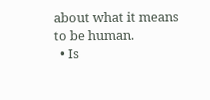about what it means to be human.
  • Is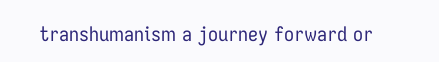transhumanism a journey forward or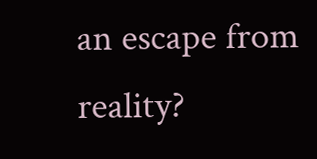an escape from reality?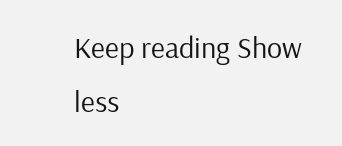Keep reading Show less